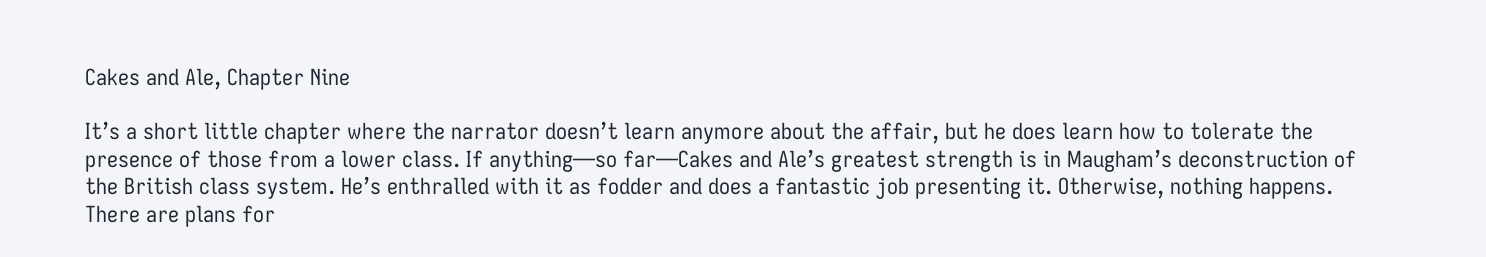Cakes and Ale, Chapter Nine

It’s a short little chapter where the narrator doesn’t learn anymore about the affair, but he does learn how to tolerate the presence of those from a lower class. If anything—so far—Cakes and Ale’s greatest strength is in Maugham’s deconstruction of the British class system. He’s enthralled with it as fodder and does a fantastic job presenting it. Otherwise, nothing happens. There are plans for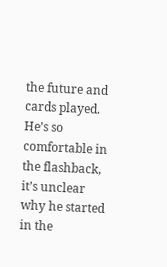the future and cards played. He’s so comfortable in the flashback, it’s unclear why he started in the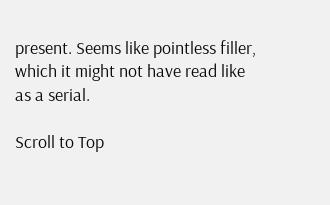present. Seems like pointless filler, which it might not have read like as a serial.

Scroll to Top